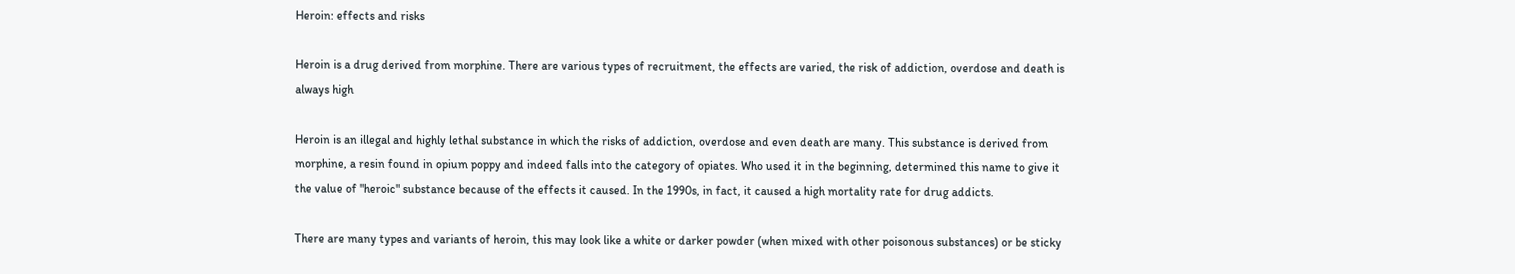Heroin: effects and risks

Heroin is a drug derived from morphine. There are various types of recruitment, the effects are varied, the risk of addiction, overdose and death is always high

Heroin is an illegal and highly lethal substance in which the risks of addiction, overdose and even death are many. This substance is derived from morphine, a resin found in opium poppy and indeed falls into the category of opiates. Who used it in the beginning, determined this name to give it the value of "heroic" substance because of the effects it caused. In the 1990s, in fact, it caused a high mortality rate for drug addicts.

There are many types and variants of heroin, this may look like a white or darker powder (when mixed with other poisonous substances) or be sticky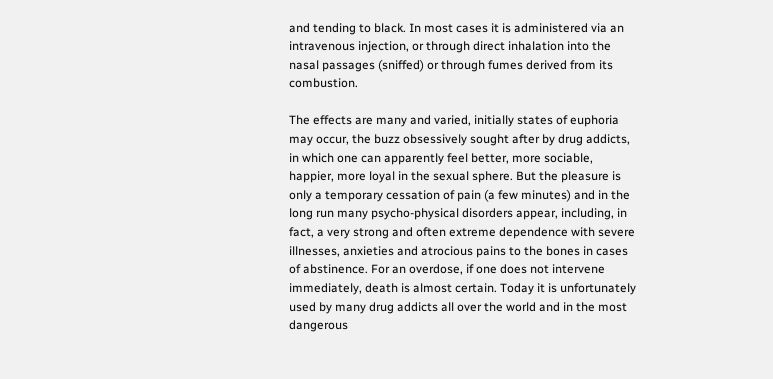and tending to black. In most cases it is administered via an intravenous injection, or through direct inhalation into the nasal passages (sniffed) or through fumes derived from its combustion.

The effects are many and varied, initially states of euphoria may occur, the buzz obsessively sought after by drug addicts, in which one can apparently feel better, more sociable, happier, more loyal in the sexual sphere. But the pleasure is only a temporary cessation of pain (a few minutes) and in the long run many psycho-physical disorders appear, including, in fact, a very strong and often extreme dependence with severe illnesses, anxieties and atrocious pains to the bones in cases of abstinence. For an overdose, if one does not intervene immediately, death is almost certain. Today it is unfortunately used by many drug addicts all over the world and in the most dangerous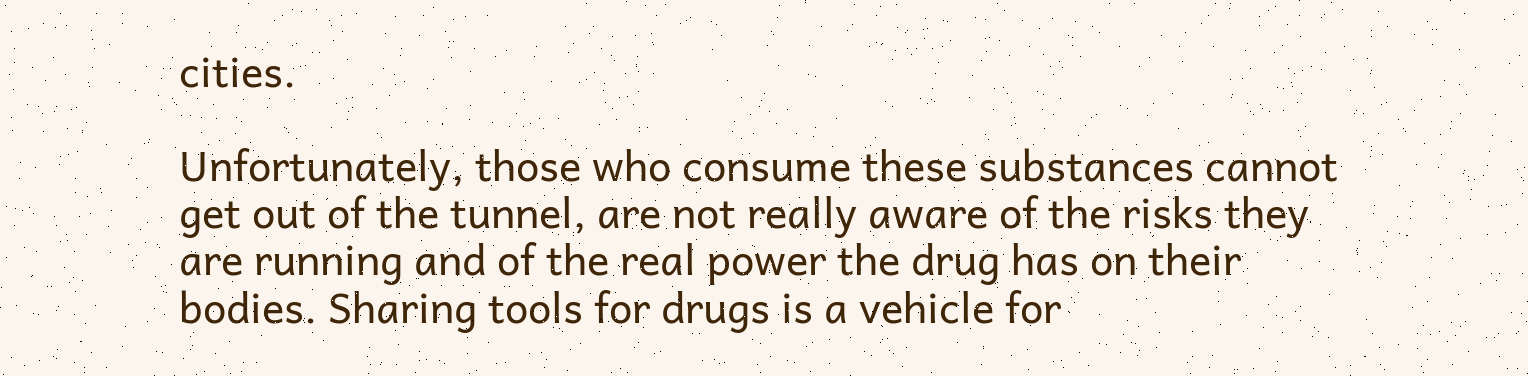cities.

Unfortunately, those who consume these substances cannot get out of the tunnel, are not really aware of the risks they are running and of the real power the drug has on their bodies. Sharing tools for drugs is a vehicle for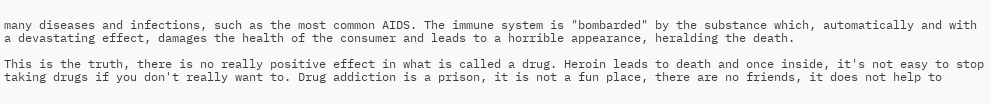many diseases and infections, such as the most common AIDS. The immune system is "bombarded" by the substance which, automatically and with a devastating effect, damages the health of the consumer and leads to a horrible appearance, heralding the death.

This is the truth, there is no really positive effect in what is called a drug. Heroin leads to death and once inside, it's not easy to stop taking drugs if you don't really want to. Drug addiction is a prison, it is not a fun place, there are no friends, it does not help to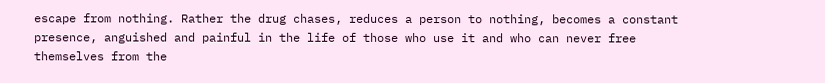escape from nothing. Rather the drug chases, reduces a person to nothing, becomes a constant presence, anguished and painful in the life of those who use it and who can never free themselves from the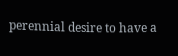perennial desire to have a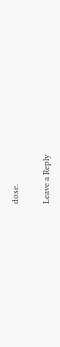dose.

Leave a Reply